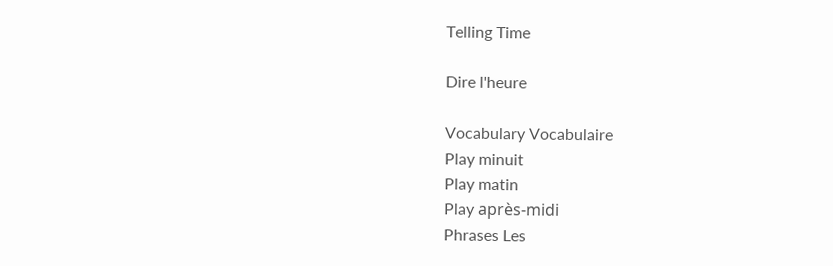Telling Time

Dire l'heure

Vocabulary Vocabulaire
Play minuit
Play matin
Play après-midi
Phrases Les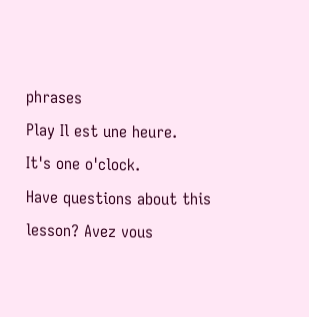phrases
Play Il est une heure.
It's one o'clock.
Have questions about this lesson? Avez vous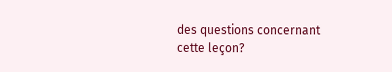des questions concernant cette leçon?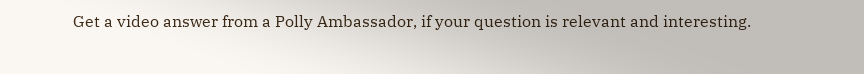Get a video answer from a Polly Ambassador, if your question is relevant and interesting.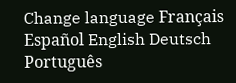Change language Français Español English Deutsch Português